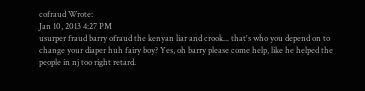cofraud Wrote:
Jan 10, 2013 4:27 PM
usurper fraud barry ofraud the kenyan liar and crook... that's who you depend on to change your diaper huh fairy boy? Yes, oh barry please come help, like he helped the people in nj too right retard.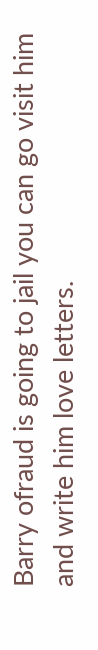Barry ofraud is going to jail you can go visit him and write him love letters.